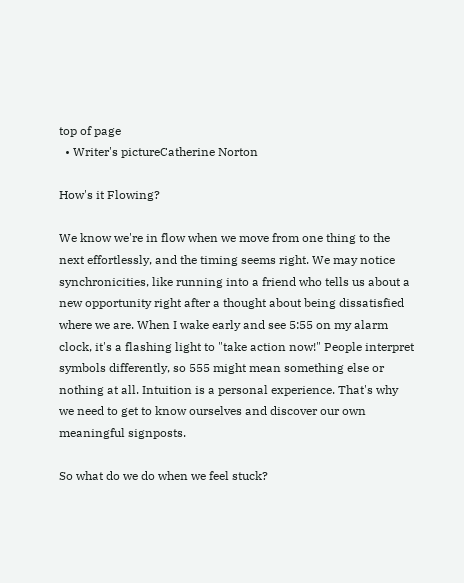top of page
  • Writer's pictureCatherine Norton

How's it Flowing?

We know we're in flow when we move from one thing to the next effortlessly, and the timing seems right. We may notice synchronicities, like running into a friend who tells us about a new opportunity right after a thought about being dissatisfied where we are. When I wake early and see 5:55 on my alarm clock, it's a flashing light to "take action now!" People interpret symbols differently, so 555 might mean something else or nothing at all. Intuition is a personal experience. That's why we need to get to know ourselves and discover our own meaningful signposts.

So what do we do when we feel stuck?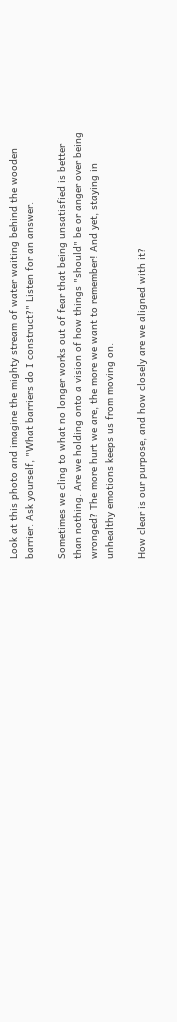Look at this photo and imagine the mighty stream of water waiting behind the wooden barrier. Ask yourself, "What barriers do I construct?" Listen for an answer.

Sometimes we cling to what no longer works out of fear that being unsatisfied is better than nothing. Are we holding onto a vision of how things "should" be or anger over being wronged? The more hurt we are, the more we want to remember! And yet, staying in unhealthy emotions keeps us from moving on.

How clear is our purpose, and how closely are we aligned with it?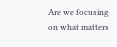Are we focusing on what matters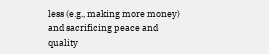less (e.g., making more money) and sacrificing peace and quality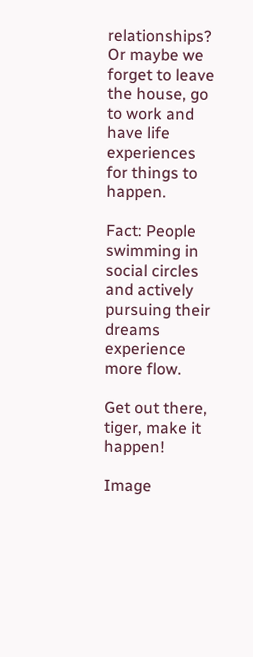relationships? Or maybe we forget to leave the house, go to work and have life experiences for things to happen.

Fact: People swimming in social circles and actively pursuing their dreams experience more flow.

Get out there, tiger, make it happen!

Image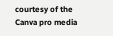courtesy of the Canva pro media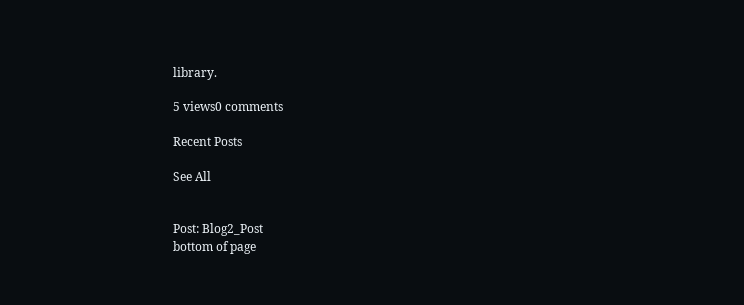library.

5 views0 comments

Recent Posts

See All


Post: Blog2_Post
bottom of page